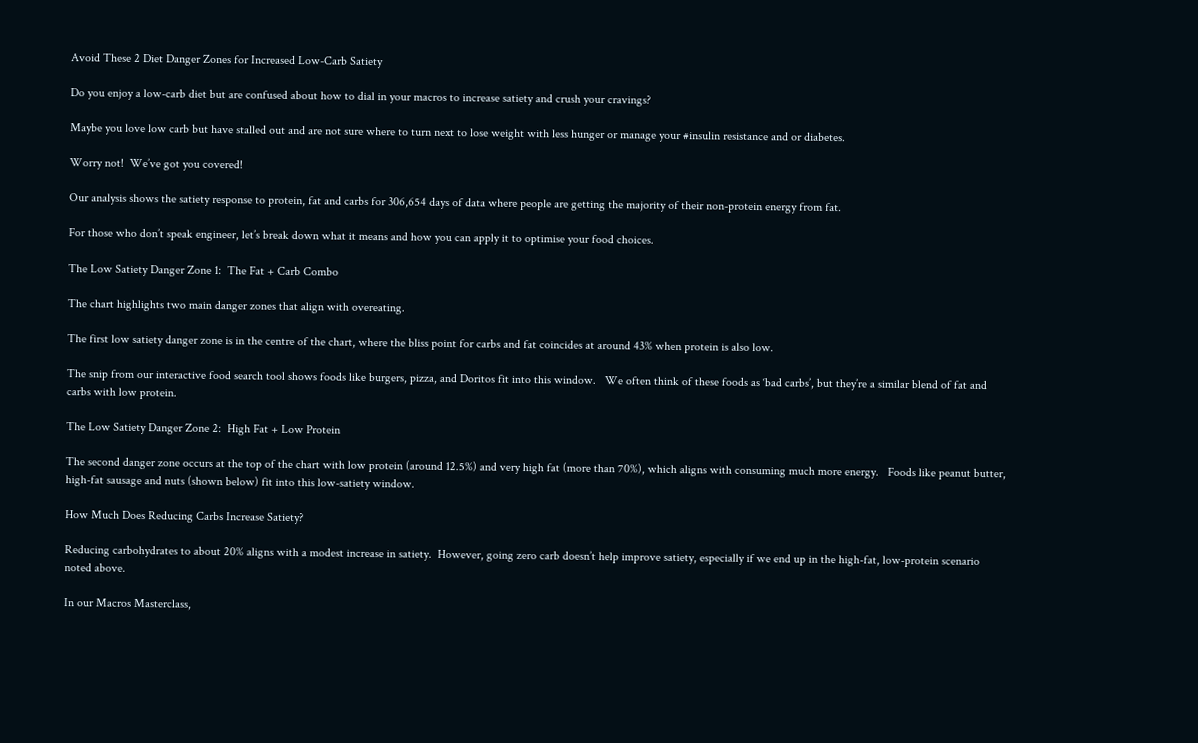Avoid These 2 Diet Danger Zones for Increased Low-Carb Satiety

Do you enjoy a low-carb diet but are confused about how to dial in your macros to increase satiety and crush your cravings?

Maybe you love low carb but have stalled out and are not sure where to turn next to lose weight with less hunger or manage your #insulin resistance and or diabetes.

Worry not!  We’ve got you covered!

Our analysis shows the satiety response to protein, fat and carbs for 306,654 days of data where people are getting the majority of their non-protein energy from fat.

For those who don’t speak engineer, let’s break down what it means and how you can apply it to optimise your food choices.

The Low Satiety Danger Zone 1:  The Fat + Carb Combo

The chart highlights two main danger zones that align with overeating.

The first low satiety danger zone is in the centre of the chart, where the bliss point for carbs and fat coincides at around 43% when protein is also low.

The snip from our interactive food search tool shows foods like burgers, pizza, and Doritos fit into this window.   We often think of these foods as ‘bad carbs’, but they’re a similar blend of fat and carbs with low protein.

The Low Satiety Danger Zone 2:  High Fat + Low Protein

The second danger zone occurs at the top of the chart with low protein (around 12.5%) and very high fat (more than 70%), which aligns with consuming much more energy.   Foods like peanut butter, high-fat sausage and nuts (shown below) fit into this low-satiety window.

How Much Does Reducing Carbs Increase Satiety?

Reducing carbohydrates to about 20% aligns with a modest increase in satiety.  However, going zero carb doesn’t help improve satiety, especially if we end up in the high-fat, low-protein scenario noted above.

In our Macros Masterclass,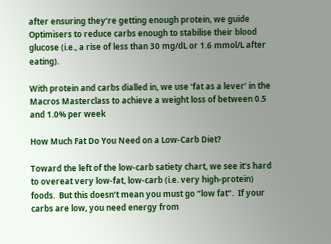after ensuring they’re getting enough protein, we guide Optimisers to reduce carbs enough to stabilise their blood glucose (i.e., a rise of less than 30 mg/dL or 1.6 mmol/L after eating).

With protein and carbs dialled in, we use ‘fat as a lever’ in the Macros Masterclass to achieve a weight loss of between 0.5 and 1.0% per week

How Much Fat Do You Need on a Low-Carb Diet?

Toward the left of the low-carb satiety chart, we see it’s hard to overeat very low-fat, low-carb (i.e. very high-protein) foods.  But this doesn’t mean you must go “low fat”.  If your carbs are low, you need energy from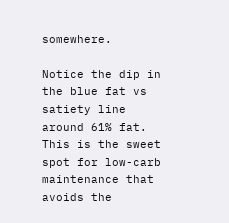somewhere.

Notice the dip in the blue fat vs satiety line around 61% fat.  This is the sweet spot for low-carb maintenance that avoids the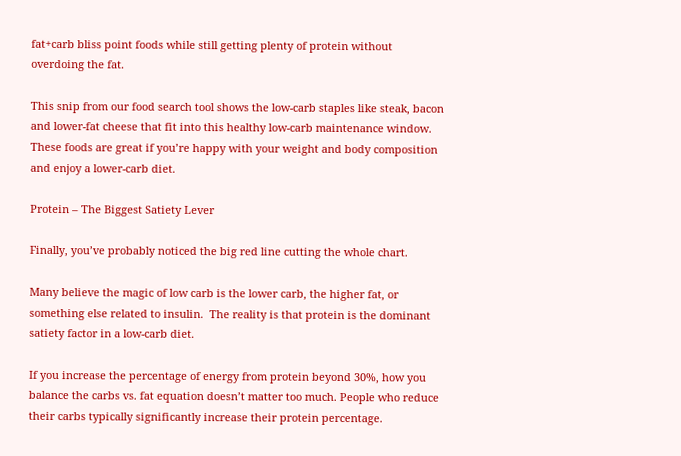fat+carb bliss point foods while still getting plenty of protein without overdoing the fat.

This snip from our food search tool shows the low-carb staples like steak, bacon and lower-fat cheese that fit into this healthy low-carb maintenance window.  These foods are great if you’re happy with your weight and body composition and enjoy a lower-carb diet.

Protein – The Biggest Satiety Lever

Finally, you’ve probably noticed the big red line cutting the whole chart.

Many believe the magic of low carb is the lower carb, the higher fat, or something else related to insulin.  The reality is that protein is the dominant satiety factor in a low-carb diet.

If you increase the percentage of energy from protein beyond 30%, how you balance the carbs vs. fat equation doesn’t matter too much. People who reduce their carbs typically significantly increase their protein percentage.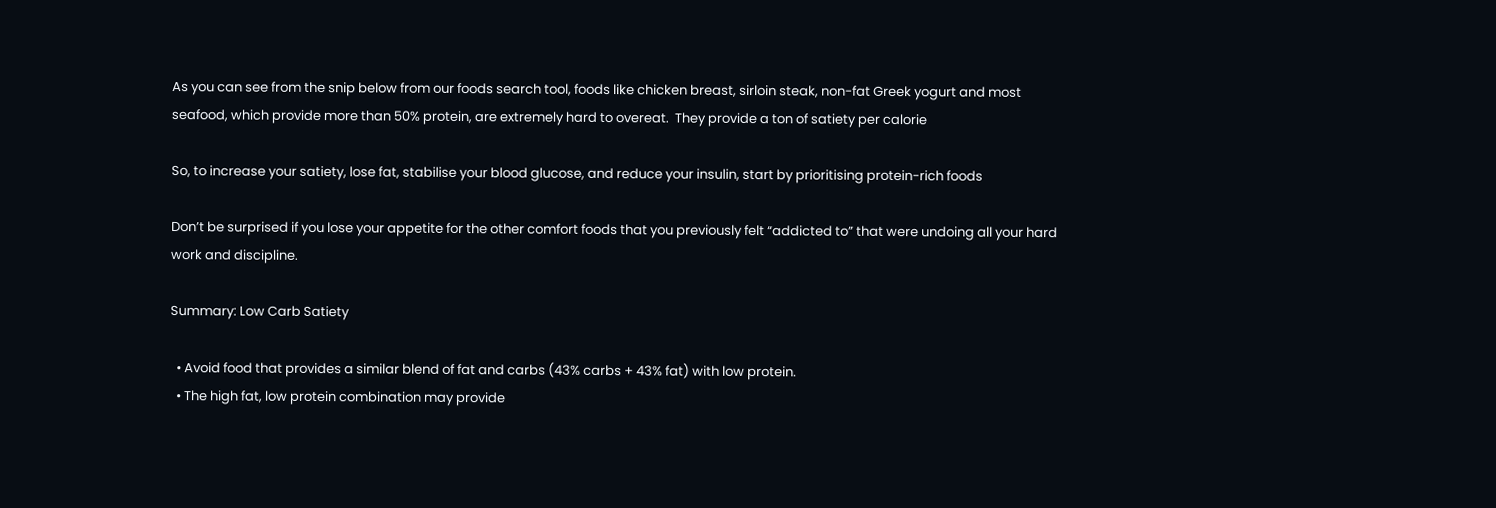As you can see from the snip below from our foods search tool, foods like chicken breast, sirloin steak, non-fat Greek yogurt and most seafood, which provide more than 50% protein, are extremely hard to overeat.  They provide a ton of satiety per calorie

So, to increase your satiety, lose fat, stabilise your blood glucose, and reduce your insulin, start by prioritising protein-rich foods

Don’t be surprised if you lose your appetite for the other comfort foods that you previously felt “addicted to” that were undoing all your hard work and discipline.

Summary: Low Carb Satiety

  • Avoid food that provides a similar blend of fat and carbs (43% carbs + 43% fat) with low protein.
  • The high fat, low protein combination may provide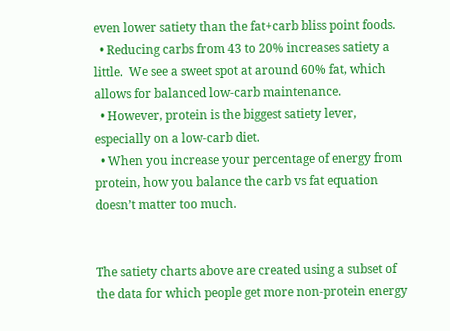even lower satiety than the fat+carb bliss point foods.
  • Reducing carbs from 43 to 20% increases satiety a little.  We see a sweet spot at around 60% fat, which allows for balanced low-carb maintenance.
  • However, protein is the biggest satiety lever, especially on a low-carb diet.
  • When you increase your percentage of energy from protein, how you balance the carb vs fat equation doesn’t matter too much.


The satiety charts above are created using a subset of the data for which people get more non-protein energy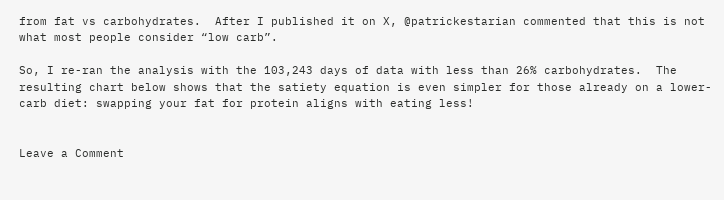from fat vs carbohydrates.  After I published it on X, @patrickestarian commented that this is not what most people consider “low carb”.

So, I re-ran the analysis with the 103,243 days of data with less than 26% carbohydrates.  The resulting chart below shows that the satiety equation is even simpler for those already on a lower-carb diet: swapping your fat for protein aligns with eating less!


Leave a Comment